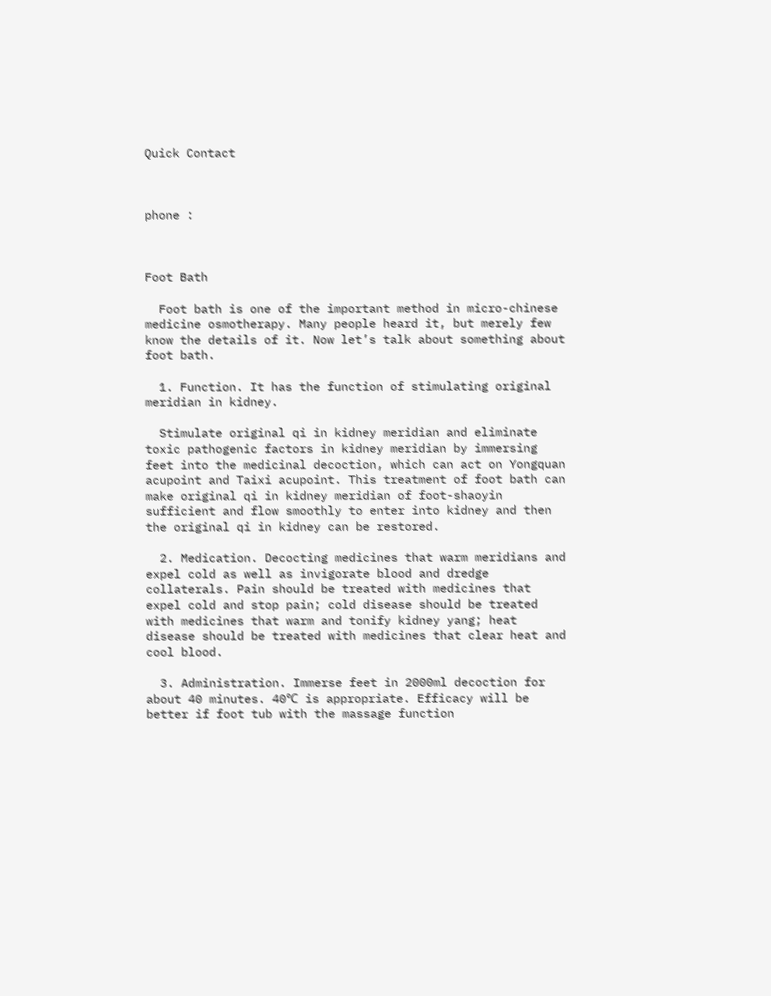Quick Contact



phone :



Foot Bath

  Foot bath is one of the important method in micro-chinese medicine osmotherapy. Many people heard it, but merely few know the details of it. Now let’s talk about something about foot bath.

  1. Function. It has the function of stimulating original meridian in kidney.

  Stimulate original qi in kidney meridian and eliminate toxic pathogenic factors in kidney meridian by immersing feet into the medicinal decoction, which can act on Yongquan acupoint and Taixi acupoint. This treatment of foot bath can make original qi in kidney meridian of foot-shaoyin sufficient and flow smoothly to enter into kidney and then the original qi in kidney can be restored.

  2. Medication. Decocting medicines that warm meridians and expel cold as well as invigorate blood and dredge collaterals. Pain should be treated with medicines that expel cold and stop pain; cold disease should be treated with medicines that warm and tonify kidney yang; heat disease should be treated with medicines that clear heat and cool blood.

  3. Administration. Immerse feet in 2000ml decoction for about 40 minutes. 40℃ is appropriate. Efficacy will be better if foot tub with the massage function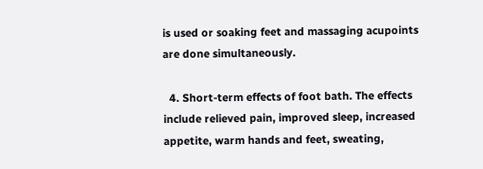is used or soaking feet and massaging acupoints are done simultaneously.

  4. Short-term effects of foot bath. The effects include relieved pain, improved sleep, increased appetite, warm hands and feet, sweating,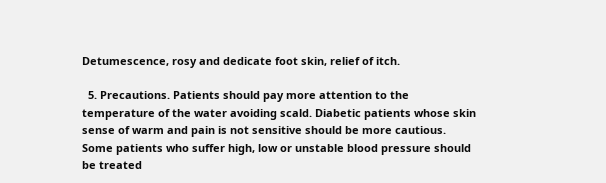Detumescence, rosy and dedicate foot skin, relief of itch.

  5. Precautions. Patients should pay more attention to the temperature of the water avoiding scald. Diabetic patients whose skin sense of warm and pain is not sensitive should be more cautious. Some patients who suffer high, low or unstable blood pressure should be treated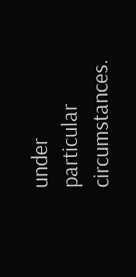under particular circumstances.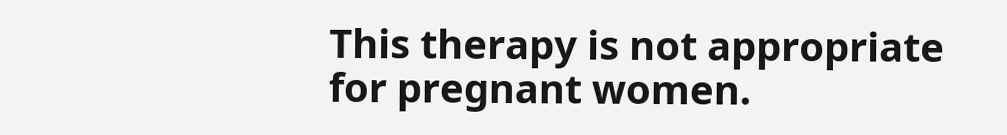This therapy is not appropriate for pregnant women.